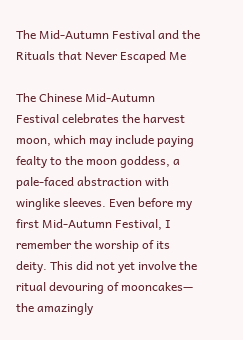The Mid-Autumn Festival and the Rituals that Never Escaped Me

The Chinese Mid-Autumn Festival celebrates the harvest moon, which may include paying fealty to the moon goddess, a pale-faced abstraction with winglike sleeves. Even before my first Mid-Autumn Festival, I remember the worship of its deity. This did not yet involve the ritual devouring of mooncakes— the amazingly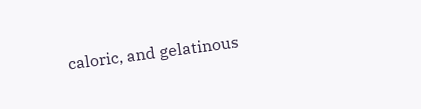caloric, and gelatinous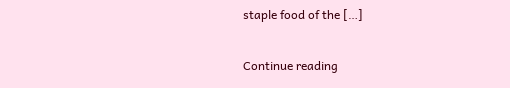staple food of the […]

Continue reading